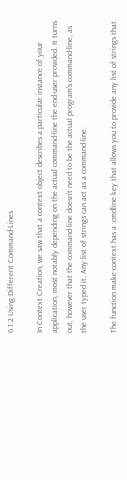6.1.2 Using Different Command-Lines

In Context Creation, we saw that a context object describes a particular instance of your application, most notably depending on the actual command-line the end-user provided. It turns out, however that the command-line doesn’t need to be the actual program’s command-line, as the user typed it. Any list of strings can act as a command-line.

The function make-context has a :cmdline key that allows you to provide any list of strings that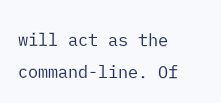will act as the command-line. Of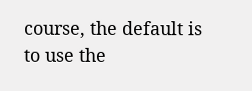course, the default is to use the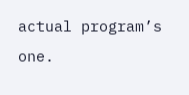actual program’s one.